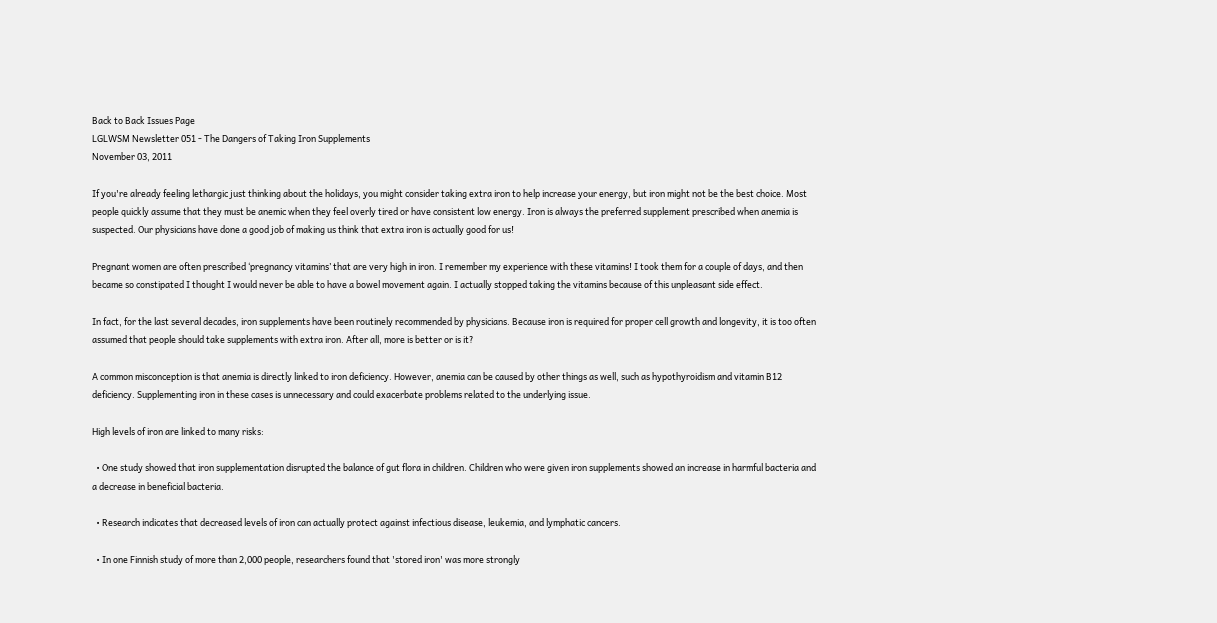Back to Back Issues Page
LGLWSM Newsletter 051 - The Dangers of Taking Iron Supplements
November 03, 2011

If you're already feeling lethargic just thinking about the holidays, you might consider taking extra iron to help increase your energy, but iron might not be the best choice. Most people quickly assume that they must be anemic when they feel overly tired or have consistent low energy. Iron is always the preferred supplement prescribed when anemia is suspected. Our physicians have done a good job of making us think that extra iron is actually good for us!

Pregnant women are often prescribed ‘pregnancy vitamins’ that are very high in iron. I remember my experience with these vitamins! I took them for a couple of days, and then became so constipated I thought I would never be able to have a bowel movement again. I actually stopped taking the vitamins because of this unpleasant side effect.

In fact, for the last several decades, iron supplements have been routinely recommended by physicians. Because iron is required for proper cell growth and longevity, it is too often assumed that people should take supplements with extra iron. After all, more is better or is it?

A common misconception is that anemia is directly linked to iron deficiency. However, anemia can be caused by other things as well, such as hypothyroidism and vitamin B12 deficiency. Supplementing iron in these cases is unnecessary and could exacerbate problems related to the underlying issue.

High levels of iron are linked to many risks:

  • One study showed that iron supplementation disrupted the balance of gut flora in children. Children who were given iron supplements showed an increase in harmful bacteria and a decrease in beneficial bacteria.

  • Research indicates that decreased levels of iron can actually protect against infectious disease, leukemia, and lymphatic cancers.

  • In one Finnish study of more than 2,000 people, researchers found that 'stored iron' was more strongly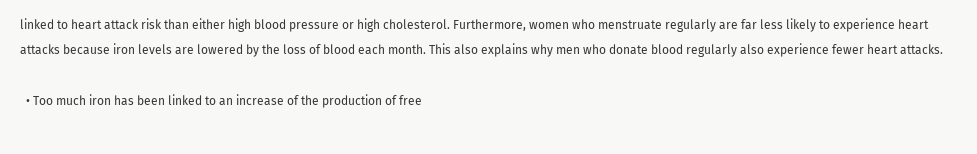linked to heart attack risk than either high blood pressure or high cholesterol. Furthermore, women who menstruate regularly are far less likely to experience heart attacks because iron levels are lowered by the loss of blood each month. This also explains why men who donate blood regularly also experience fewer heart attacks.

  • Too much iron has been linked to an increase of the production of free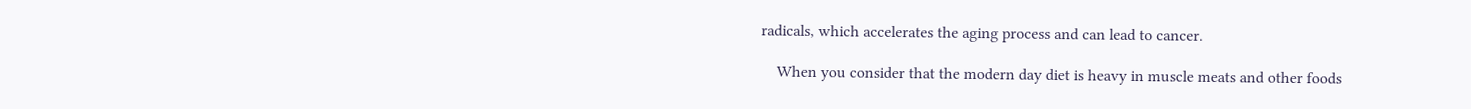radicals, which accelerates the aging process and can lead to cancer.

    When you consider that the modern day diet is heavy in muscle meats and other foods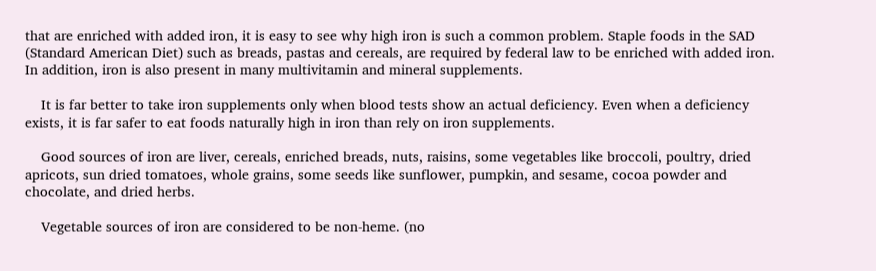that are enriched with added iron, it is easy to see why high iron is such a common problem. Staple foods in the SAD (Standard American Diet) such as breads, pastas and cereals, are required by federal law to be enriched with added iron. In addition, iron is also present in many multivitamin and mineral supplements.

    It is far better to take iron supplements only when blood tests show an actual deficiency. Even when a deficiency exists, it is far safer to eat foods naturally high in iron than rely on iron supplements.

    Good sources of iron are liver, cereals, enriched breads, nuts, raisins, some vegetables like broccoli, poultry, dried apricots, sun dried tomatoes, whole grains, some seeds like sunflower, pumpkin, and sesame, cocoa powder and chocolate, and dried herbs.

    Vegetable sources of iron are considered to be non-heme. (no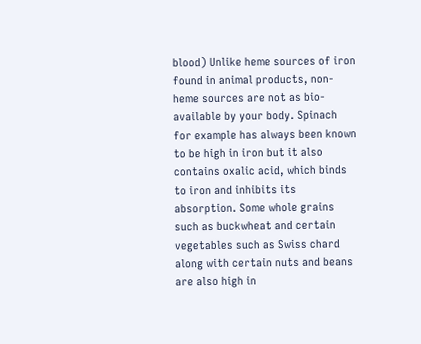blood) Unlike heme sources of iron found in animal products, non-heme sources are not as bio-available by your body. Spinach for example has always been known to be high in iron but it also contains oxalic acid, which binds to iron and inhibits its absorption. Some whole grains such as buckwheat and certain vegetables such as Swiss chard along with certain nuts and beans are also high in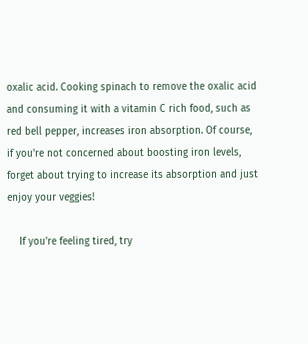oxalic acid. Cooking spinach to remove the oxalic acid and consuming it with a vitamin C rich food, such as red bell pepper, increases iron absorption. Of course, if you're not concerned about boosting iron levels, forget about trying to increase its absorption and just enjoy your veggies!

    If you're feeling tired, try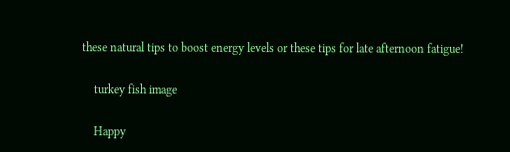these natural tips to boost energy levels or these tips for late afternoon fatigue!

    turkey fish image

    Happy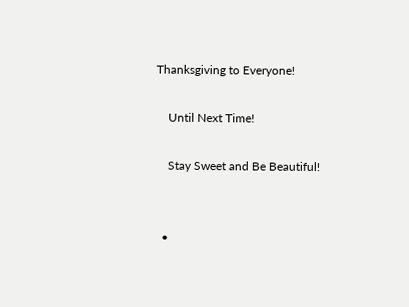Thanksgiving to Everyone!

    Until Next Time!

    Stay Sweet and Be Beautiful!


  •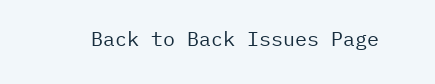Back to Back Issues Page